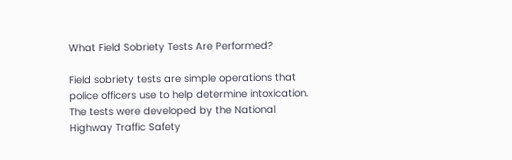What Field Sobriety Tests Are Performed?

Field sobriety tests are simple operations that police officers use to help determine intoxication. The tests were developed by the National Highway Traffic Safety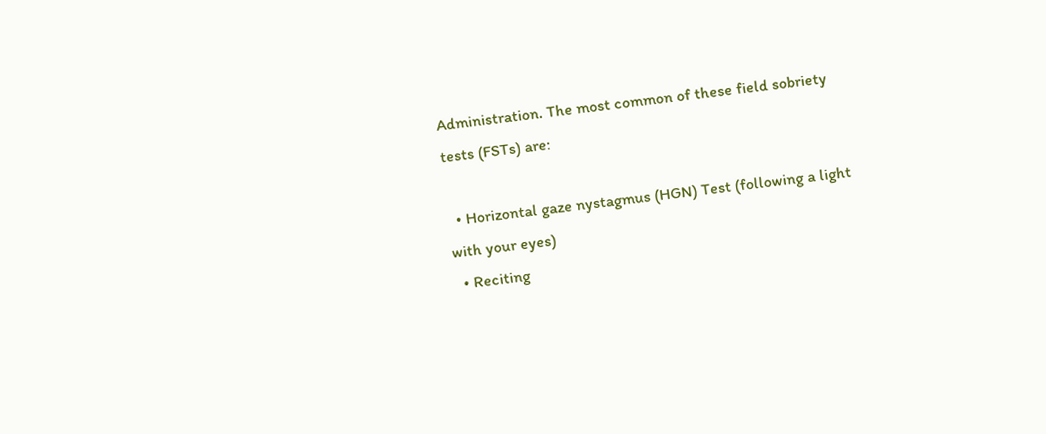Administration. The most common of these field sobriety tests (FSTs) are:

  • Horizontal gaze nystagmus (HGN) Test (following a light with your eyes)
  • Reciting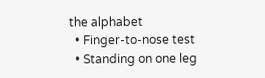the alphabet
  • Finger-to-nose test
  • Standing on one leg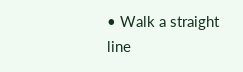• Walk a straight line